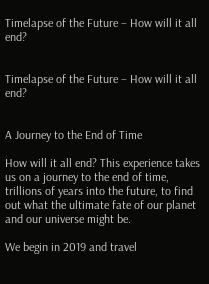Timelapse of the Future – How will it all end?


Timelapse of the Future – How will it all end?


A Journey to the End of Time

How will it all end? This experience takes us on a journey to the end of time, trillions of years into the future, to find out what the ultimate fate of our planet and our universe might be.

We begin in 2019 and travel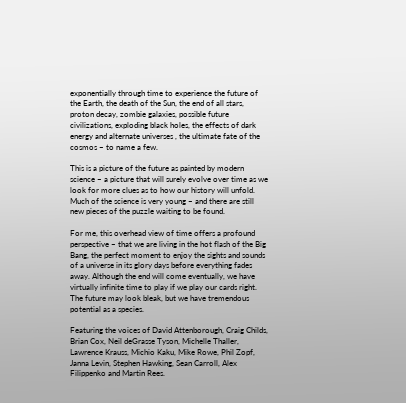exponentially through time to experience the future of the Earth, the death of the Sun, the end of all stars, proton decay, zombie galaxies, possible future civilizations, exploding black holes, the effects of dark energy and alternate universes , the ultimate fate of the cosmos – to name a few.

This is a picture of the future as painted by modern science – a picture that will surely evolve over time as we look for more clues as to how our history will unfold. Much of the science is very young – and there are still new pieces of the puzzle waiting to be found.

For me, this overhead view of time offers a profound perspective – that we are living in the hot flash of the Big Bang, the perfect moment to enjoy the sights and sounds of a universe in its glory days before everything fades away. Although the end will come eventually, we have virtually infinite time to play if we play our cards right. The future may look bleak, but we have tremendous potential as a species.

Featuring the voices of David Attenborough, Craig Childs, Brian Cox, Neil deGrasse Tyson, Michelle Thaller, Lawrence Krauss, Michio Kaku, Mike Rowe, Phil Zopf, Janna Levin, Stephen Hawking, Sean Carroll, Alex Filippenko and Martin Rees.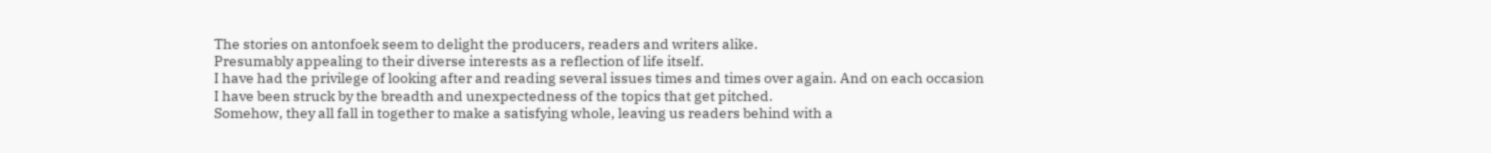The stories on antonfoek seem to delight the producers, readers and writers alike.
Presumably appealing to their diverse interests as a reflection of life itself.
I have had the privilege of looking after and reading several issues times and times over again. And on each occasion I have been struck by the breadth and unexpectedness of the topics that get pitched.
Somehow, they all fall in together to make a satisfying whole, leaving us readers behind with a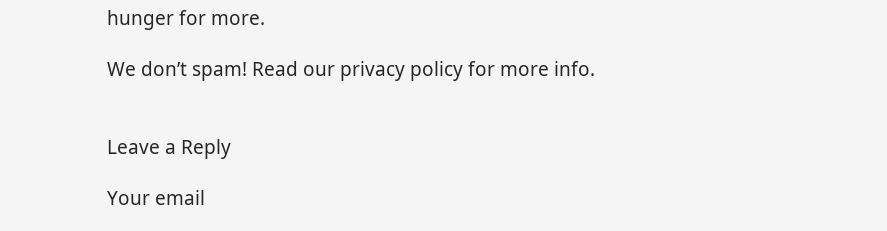hunger for more.

We don’t spam! Read our privacy policy for more info.


Leave a Reply

Your email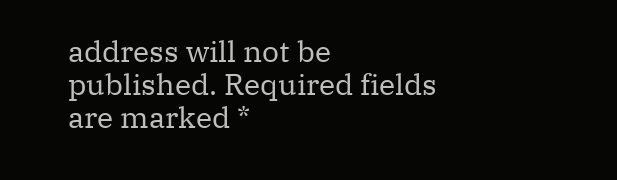address will not be published. Required fields are marked *